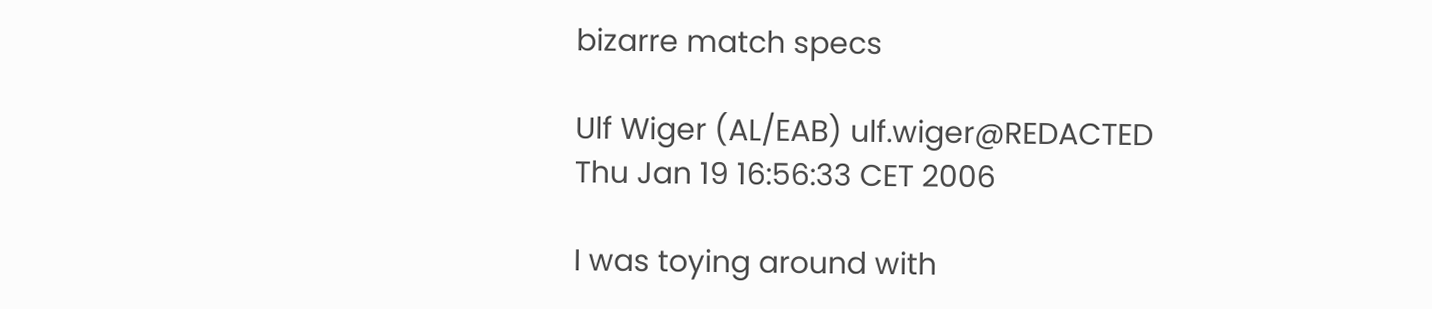bizarre match specs

Ulf Wiger (AL/EAB) ulf.wiger@REDACTED
Thu Jan 19 16:56:33 CET 2006

I was toying around with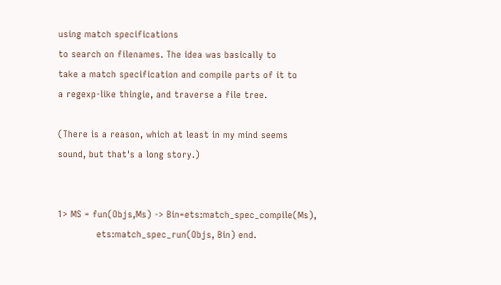using match specifications
to search on filenames. The idea was basically to
take a match specification and compile parts of it to
a regexp-like thingie, and traverse a file tree.

(There is a reason, which at least in my mind seems
sound, but that's a long story.)


1> MS = fun(Objs,Ms) -> Bin=ets:match_spec_compile(Ms),
             ets:match_spec_run(Objs, Bin) end.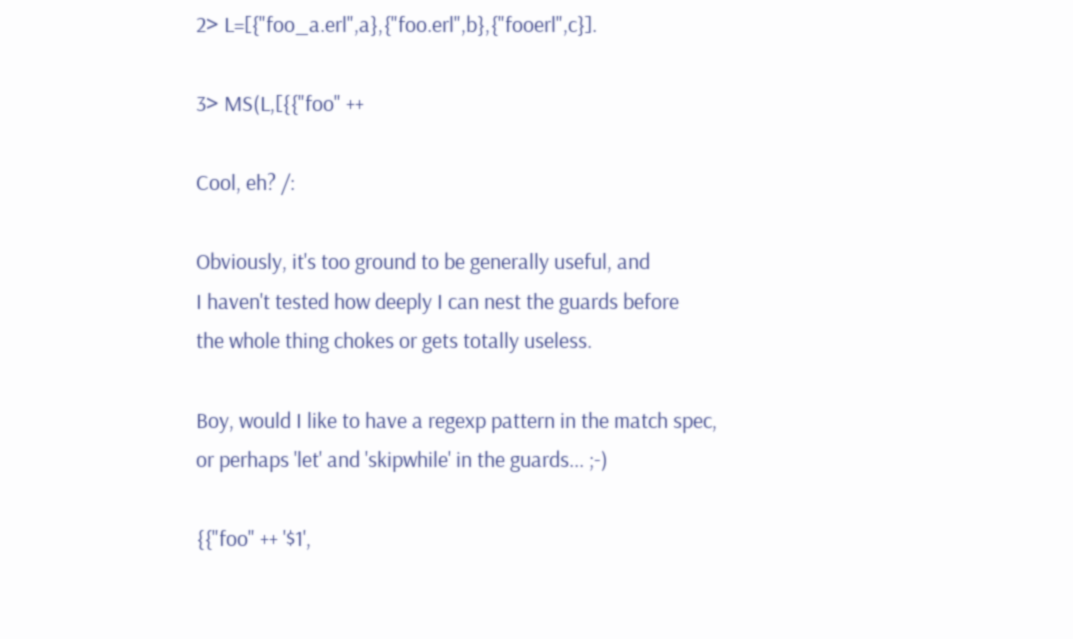2> L=[{"foo_a.erl",a},{"foo.erl",b},{"fooerl",c}].

3> MS(L,[{{"foo" ++

Cool, eh? /:

Obviously, it's too ground to be generally useful, and
I haven't tested how deeply I can nest the guards before
the whole thing chokes or gets totally useless.

Boy, would I like to have a regexp pattern in the match spec,
or perhaps 'let' and 'skipwhile' in the guards... ;-)

{{"foo" ++ '$1',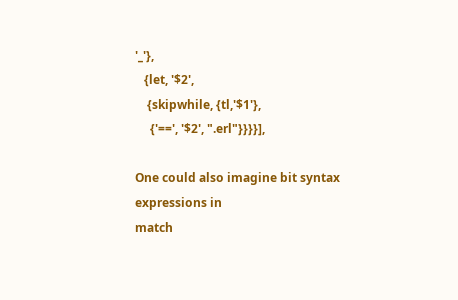'_'},
   {let, '$2',
    {skipwhile, {tl,'$1'},
     {'==', '$2', ".erl"}}}}],

One could also imagine bit syntax expressions in
match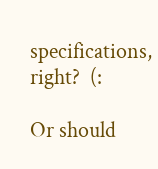specifications, right?  (:

Or should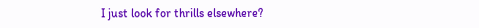I just look for thrills elsewhere?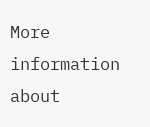More information about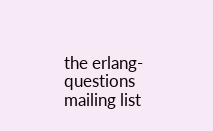the erlang-questions mailing list